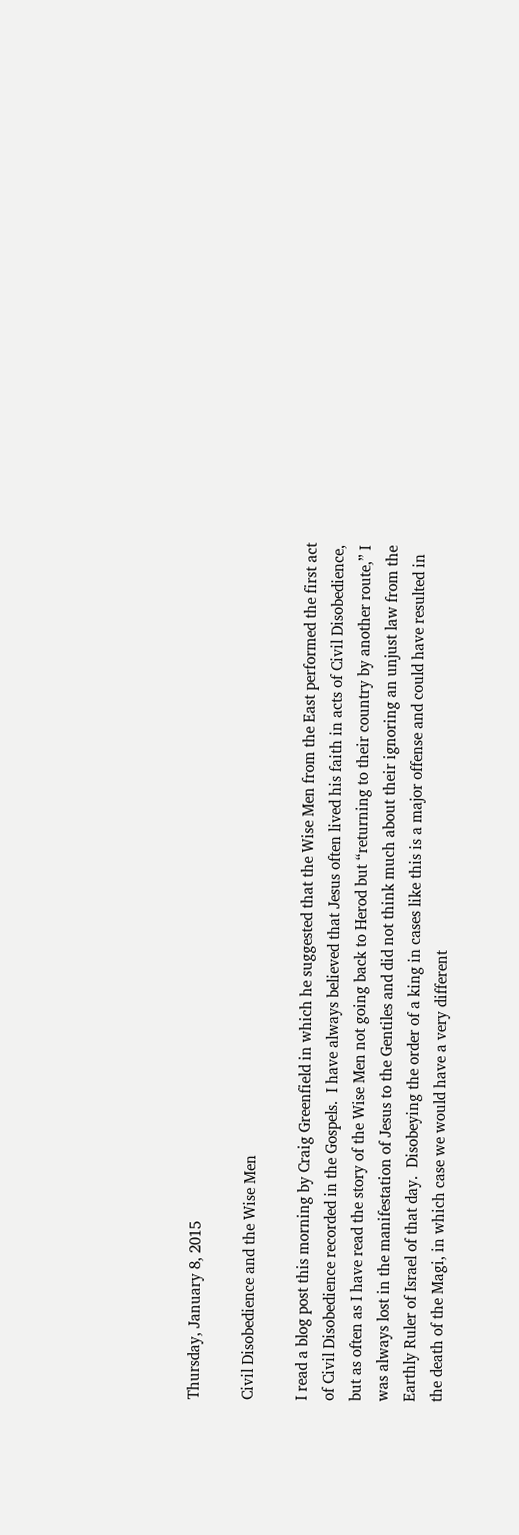Thursday, January 8, 2015

Civil Disobedience and the Wise Men

I read a blog post this morning by Craig Greenfield in which he suggested that the Wise Men from the East performed the first act of Civil Disobedience recorded in the Gospels.  I have always believed that Jesus often lived his faith in acts of Civil Disobedience, but as often as I have read the story of the Wise Men not going back to Herod but “returning to their country by another route,” I was always lost in the manifestation of Jesus to the Gentiles and did not think much about their ignoring an unjust law from the Earthly Ruler of Israel of that day.  Disobeying the order of a king in cases like this is a major offense and could have resulted in the death of the Magi, in which case we would have a very different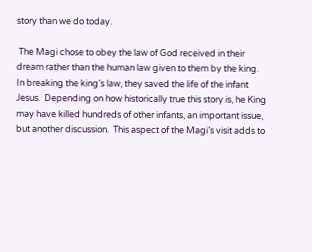story than we do today.

 The Magi chose to obey the law of God received in their dream rather than the human law given to them by the king.  In breaking the king’s law, they saved the life of the infant Jesus.  Depending on how historically true this story is, he King may have killed hundreds of other infants, an important issue, but another discussion.  This aspect of the Magi’s visit adds to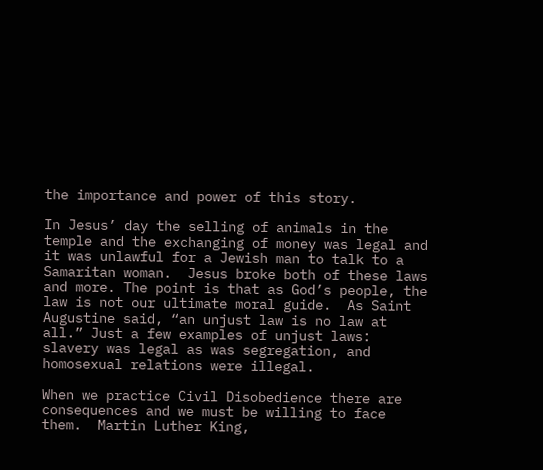the importance and power of this story.

In Jesus’ day the selling of animals in the temple and the exchanging of money was legal and it was unlawful for a Jewish man to talk to a Samaritan woman.  Jesus broke both of these laws and more. The point is that as God’s people, the law is not our ultimate moral guide.  As Saint Augustine said, “an unjust law is no law at all.” Just a few examples of unjust laws: slavery was legal as was segregation, and homosexual relations were illegal.

When we practice Civil Disobedience there are consequences and we must be willing to face them.  Martin Luther King,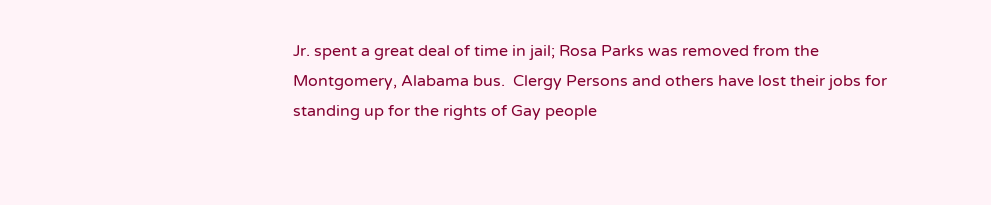Jr. spent a great deal of time in jail; Rosa Parks was removed from the Montgomery, Alabama bus.  Clergy Persons and others have lost their jobs for standing up for the rights of Gay people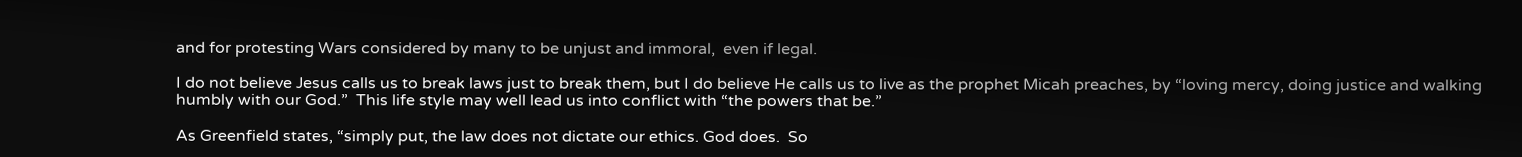and for protesting Wars considered by many to be unjust and immoral,  even if legal.

I do not believe Jesus calls us to break laws just to break them, but I do believe He calls us to live as the prophet Micah preaches, by “loving mercy, doing justice and walking humbly with our God.”  This life style may well lead us into conflict with “the powers that be.”

As Greenfield states, “simply put, the law does not dictate our ethics. God does.  So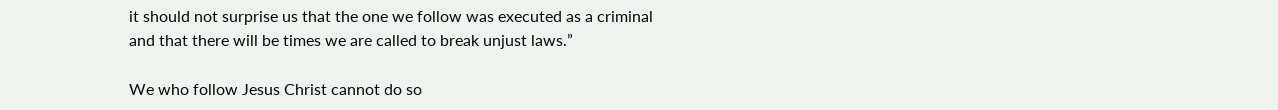it should not surprise us that the one we follow was executed as a criminal and that there will be times we are called to break unjust laws.”

We who follow Jesus Christ cannot do so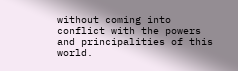without coming into conflict with the powers and principalities of this world.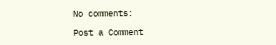No comments:

Post a Comment